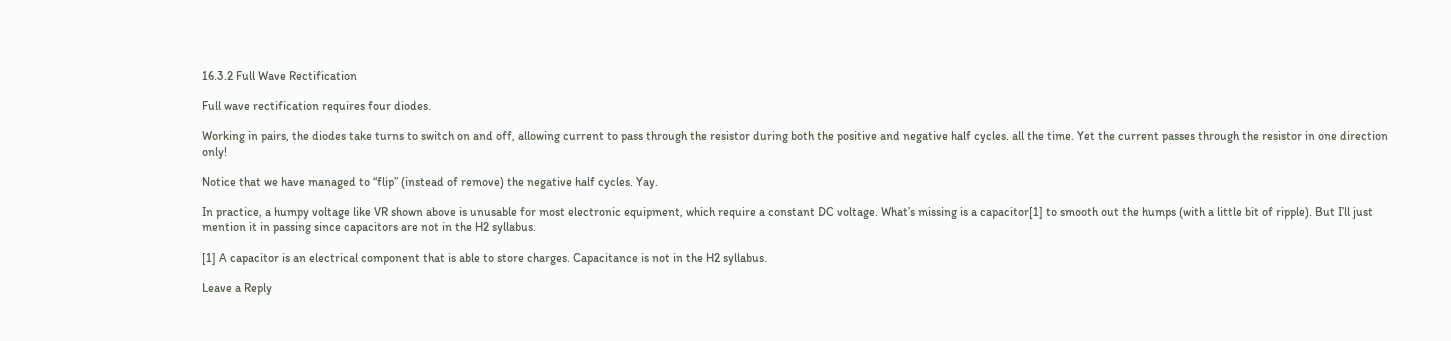16.3.2 Full Wave Rectification

Full wave rectification requires four diodes.

Working in pairs, the diodes take turns to switch on and off, allowing current to pass through the resistor during both the positive and negative half cycles. all the time. Yet the current passes through the resistor in one direction only!

Notice that we have managed to “flip” (instead of remove) the negative half cycles. Yay.

In practice, a humpy voltage like VR shown above is unusable for most electronic equipment, which require a constant DC voltage. What’s missing is a capacitor[1] to smooth out the humps (with a little bit of ripple). But I’ll just mention it in passing since capacitors are not in the H2 syllabus.

[1] A capacitor is an electrical component that is able to store charges. Capacitance is not in the H2 syllabus.

Leave a Reply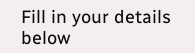Fill in your details below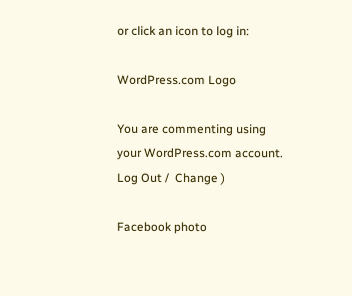or click an icon to log in:

WordPress.com Logo

You are commenting using your WordPress.com account. Log Out /  Change )

Facebook photo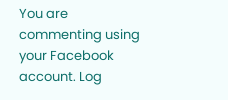You are commenting using your Facebook account. Log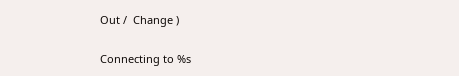Out /  Change )

Connecting to %s